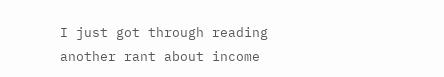I just got through reading another rant about income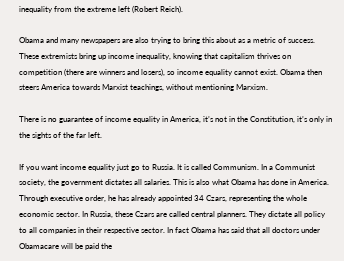inequality from the extreme left (Robert Reich).

Obama and many newspapers are also trying to bring this about as a metric of success. These extremists bring up income inequality, knowing that capitalism thrives on competition (there are winners and losers), so income equality cannot exist. Obama then steers America towards Marxist teachings, without mentioning Marxism.

There is no guarantee of income equality in America, it’s not in the Constitution, it’s only in the sights of the far left.

If you want income equality just go to Russia. It is called Communism. In a Communist society, the government dictates all salaries. This is also what Obama has done in America. Through executive order, he has already appointed 34 Czars, representing the whole economic sector. In Russia, these Czars are called central planners. They dictate all policy to all companies in their respective sector. In fact Obama has said that all doctors under Obamacare will be paid the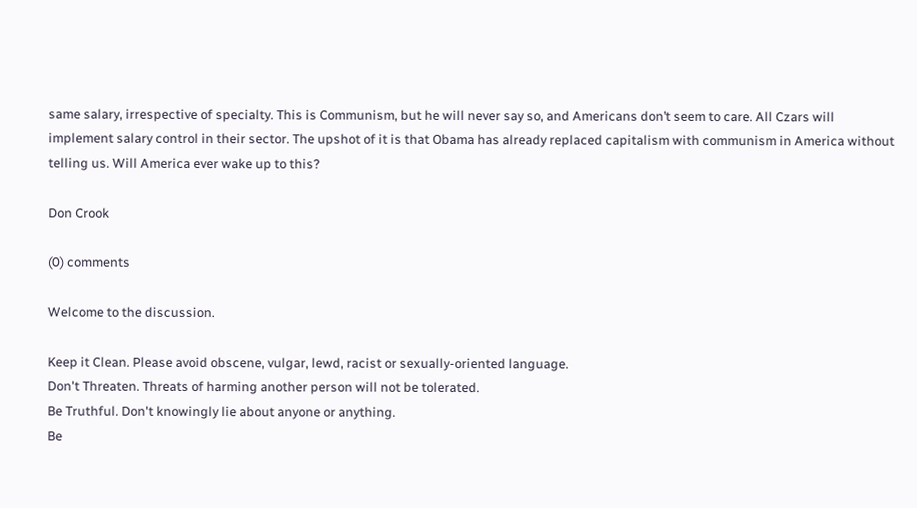same salary, irrespective of specialty. This is Communism, but he will never say so, and Americans don’t seem to care. All Czars will implement salary control in their sector. The upshot of it is that Obama has already replaced capitalism with communism in America without telling us. Will America ever wake up to this?

Don Crook

(0) comments

Welcome to the discussion.

Keep it Clean. Please avoid obscene, vulgar, lewd, racist or sexually-oriented language.
Don't Threaten. Threats of harming another person will not be tolerated.
Be Truthful. Don't knowingly lie about anyone or anything.
Be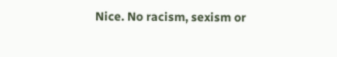Nice. No racism, sexism or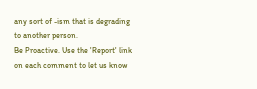any sort of -ism that is degrading to another person.
Be Proactive. Use the 'Report' link on each comment to let us know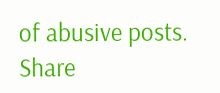of abusive posts.
Share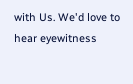with Us. We'd love to hear eyewitness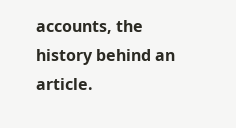accounts, the history behind an article.